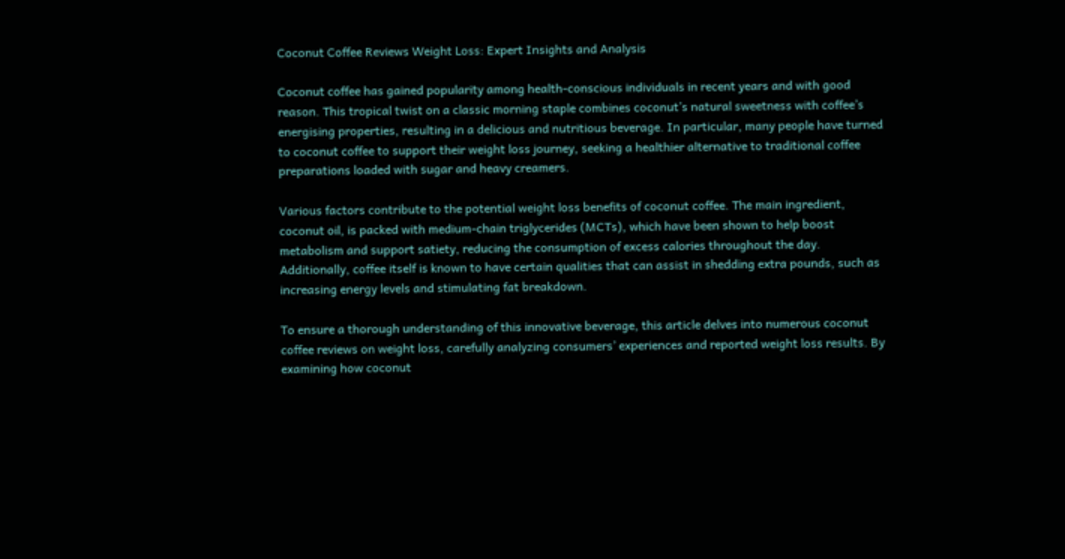Coconut Coffee Reviews Weight Loss: Expert Insights and Analysis

Coconut coffee has gained popularity among health-conscious individuals in recent years and with good reason. This tropical twist on a classic morning staple combines coconut’s natural sweetness with coffee’s energising properties, resulting in a delicious and nutritious beverage. In particular, many people have turned to coconut coffee to support their weight loss journey, seeking a healthier alternative to traditional coffee preparations loaded with sugar and heavy creamers.

Various factors contribute to the potential weight loss benefits of coconut coffee. The main ingredient, coconut oil, is packed with medium-chain triglycerides (MCTs), which have been shown to help boost metabolism and support satiety, reducing the consumption of excess calories throughout the day. Additionally, coffee itself is known to have certain qualities that can assist in shedding extra pounds, such as increasing energy levels and stimulating fat breakdown.

To ensure a thorough understanding of this innovative beverage, this article delves into numerous coconut coffee reviews on weight loss, carefully analyzing consumers’ experiences and reported weight loss results. By examining how coconut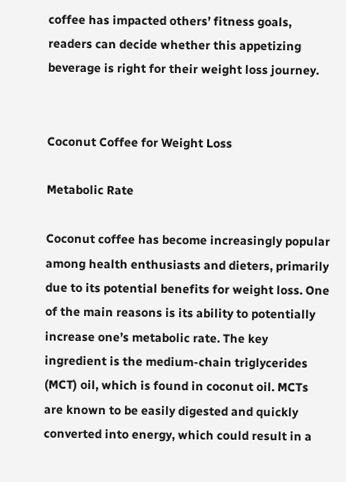coffee has impacted others’ fitness goals, readers can decide whether this appetizing beverage is right for their weight loss journey.


Coconut Coffee for Weight Loss

Metabolic Rate

Coconut coffee has become increasingly popular among health enthusiasts and dieters, primarily due to its potential benefits for weight loss. One of the main reasons is its ability to potentially increase one’s metabolic rate. The key ingredient is the medium-chain triglycerides (MCT) oil, which is found in coconut oil. MCTs are known to be easily digested and quickly converted into energy, which could result in a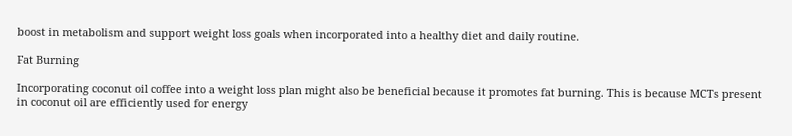boost in metabolism and support weight loss goals when incorporated into a healthy diet and daily routine.

Fat Burning

Incorporating coconut oil coffee into a weight loss plan might also be beneficial because it promotes fat burning. This is because MCTs present in coconut oil are efficiently used for energy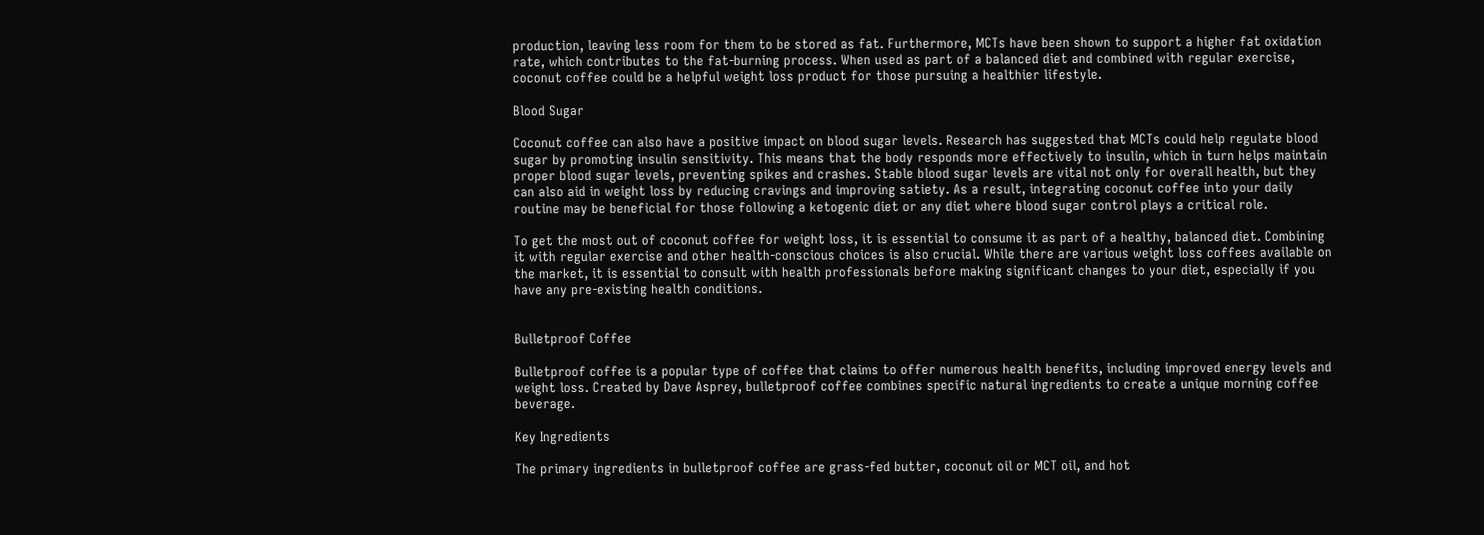production, leaving less room for them to be stored as fat. Furthermore, MCTs have been shown to support a higher fat oxidation rate, which contributes to the fat-burning process. When used as part of a balanced diet and combined with regular exercise, coconut coffee could be a helpful weight loss product for those pursuing a healthier lifestyle.

Blood Sugar

Coconut coffee can also have a positive impact on blood sugar levels. Research has suggested that MCTs could help regulate blood sugar by promoting insulin sensitivity. This means that the body responds more effectively to insulin, which in turn helps maintain proper blood sugar levels, preventing spikes and crashes. Stable blood sugar levels are vital not only for overall health, but they can also aid in weight loss by reducing cravings and improving satiety. As a result, integrating coconut coffee into your daily routine may be beneficial for those following a ketogenic diet or any diet where blood sugar control plays a critical role.

To get the most out of coconut coffee for weight loss, it is essential to consume it as part of a healthy, balanced diet. Combining it with regular exercise and other health-conscious choices is also crucial. While there are various weight loss coffees available on the market, it is essential to consult with health professionals before making significant changes to your diet, especially if you have any pre-existing health conditions.


Bulletproof Coffee

Bulletproof coffee is a popular type of coffee that claims to offer numerous health benefits, including improved energy levels and weight loss. Created by Dave Asprey, bulletproof coffee combines specific natural ingredients to create a unique morning coffee beverage.

Key Ingredients

The primary ingredients in bulletproof coffee are grass-fed butter, coconut oil or MCT oil, and hot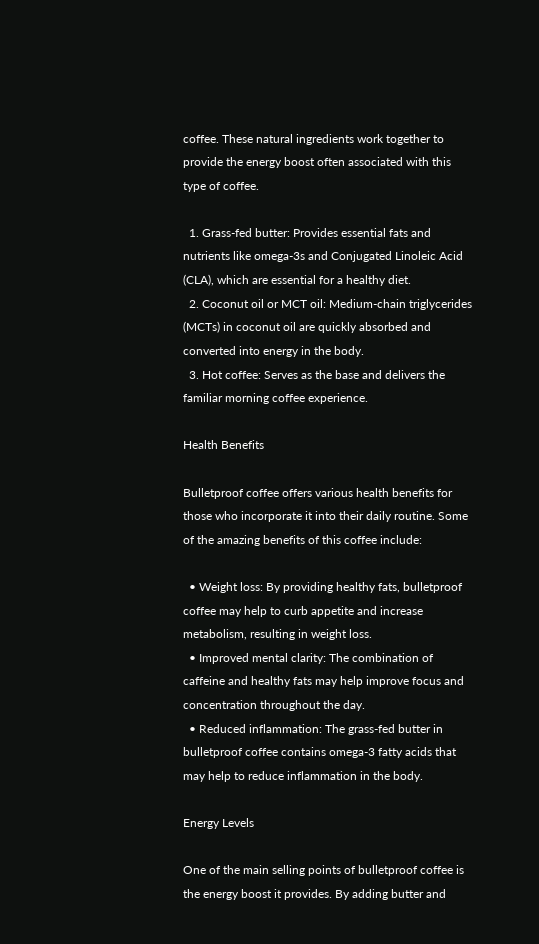coffee. These natural ingredients work together to provide the energy boost often associated with this type of coffee.

  1. Grass-fed butter: Provides essential fats and nutrients like omega-3s and Conjugated Linoleic Acid (CLA), which are essential for a healthy diet.
  2. Coconut oil or MCT oil: Medium-chain triglycerides (MCTs) in coconut oil are quickly absorbed and converted into energy in the body.
  3. Hot coffee: Serves as the base and delivers the familiar morning coffee experience.

Health Benefits

Bulletproof coffee offers various health benefits for those who incorporate it into their daily routine. Some of the amazing benefits of this coffee include:

  • Weight loss: By providing healthy fats, bulletproof coffee may help to curb appetite and increase metabolism, resulting in weight loss.
  • Improved mental clarity: The combination of caffeine and healthy fats may help improve focus and concentration throughout the day.
  • Reduced inflammation: The grass-fed butter in bulletproof coffee contains omega-3 fatty acids that may help to reduce inflammation in the body.

Energy Levels

One of the main selling points of bulletproof coffee is the energy boost it provides. By adding butter and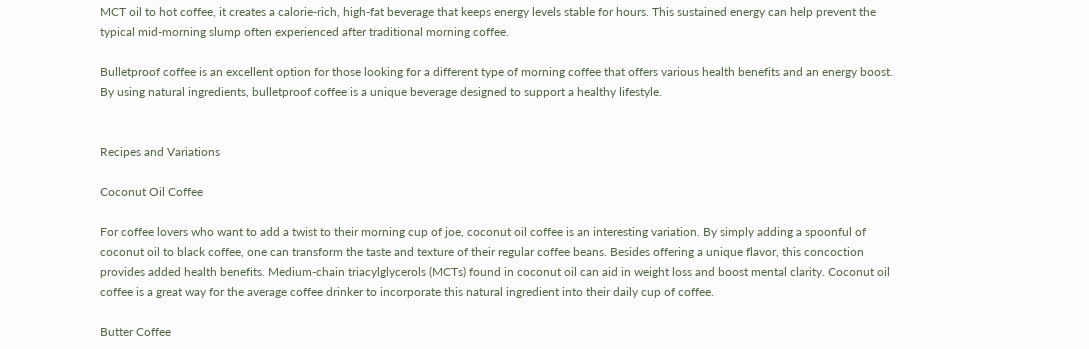MCT oil to hot coffee, it creates a calorie-rich, high-fat beverage that keeps energy levels stable for hours. This sustained energy can help prevent the typical mid-morning slump often experienced after traditional morning coffee.

Bulletproof coffee is an excellent option for those looking for a different type of morning coffee that offers various health benefits and an energy boost. By using natural ingredients, bulletproof coffee is a unique beverage designed to support a healthy lifestyle.


Recipes and Variations

Coconut Oil Coffee

For coffee lovers who want to add a twist to their morning cup of joe, coconut oil coffee is an interesting variation. By simply adding a spoonful of coconut oil to black coffee, one can transform the taste and texture of their regular coffee beans. Besides offering a unique flavor, this concoction provides added health benefits. Medium-chain triacylglycerols (MCTs) found in coconut oil can aid in weight loss and boost mental clarity. Coconut oil coffee is a great way for the average coffee drinker to incorporate this natural ingredient into their daily cup of coffee.

Butter Coffee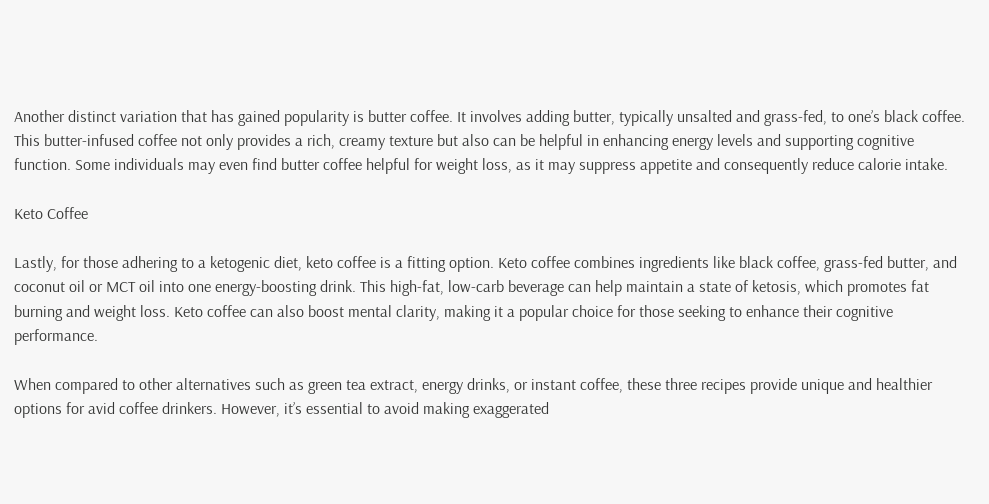Another distinct variation that has gained popularity is butter coffee. It involves adding butter, typically unsalted and grass-fed, to one’s black coffee. This butter-infused coffee not only provides a rich, creamy texture but also can be helpful in enhancing energy levels and supporting cognitive function. Some individuals may even find butter coffee helpful for weight loss, as it may suppress appetite and consequently reduce calorie intake.

Keto Coffee

Lastly, for those adhering to a ketogenic diet, keto coffee is a fitting option. Keto coffee combines ingredients like black coffee, grass-fed butter, and coconut oil or MCT oil into one energy-boosting drink. This high-fat, low-carb beverage can help maintain a state of ketosis, which promotes fat burning and weight loss. Keto coffee can also boost mental clarity, making it a popular choice for those seeking to enhance their cognitive performance.

When compared to other alternatives such as green tea extract, energy drinks, or instant coffee, these three recipes provide unique and healthier options for avid coffee drinkers. However, it’s essential to avoid making exaggerated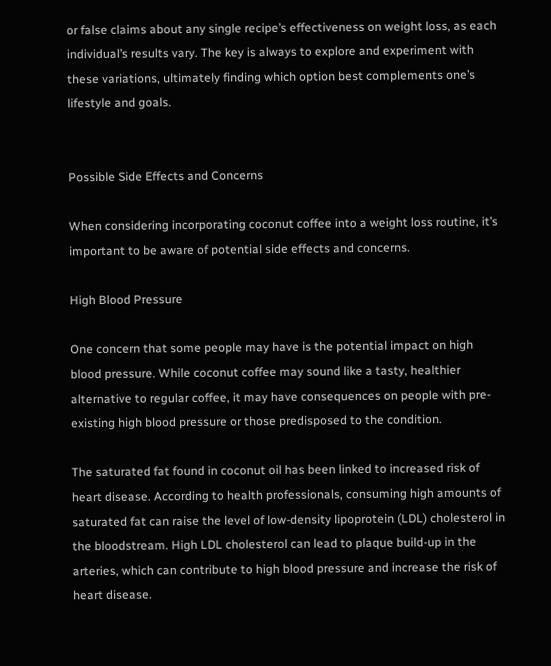or false claims about any single recipe’s effectiveness on weight loss, as each individual’s results vary. The key is always to explore and experiment with these variations, ultimately finding which option best complements one’s lifestyle and goals.


Possible Side Effects and Concerns

When considering incorporating coconut coffee into a weight loss routine, it’s important to be aware of potential side effects and concerns.

High Blood Pressure

One concern that some people may have is the potential impact on high blood pressure. While coconut coffee may sound like a tasty, healthier alternative to regular coffee, it may have consequences on people with pre-existing high blood pressure or those predisposed to the condition.

The saturated fat found in coconut oil has been linked to increased risk of heart disease. According to health professionals, consuming high amounts of saturated fat can raise the level of low-density lipoprotein (LDL) cholesterol in the bloodstream. High LDL cholesterol can lead to plaque build-up in the arteries, which can contribute to high blood pressure and increase the risk of heart disease.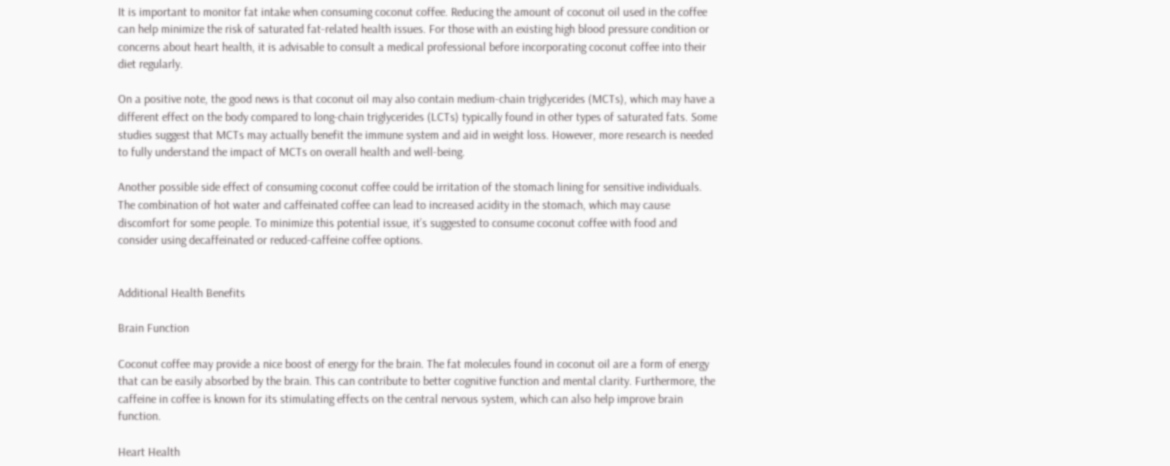It is important to monitor fat intake when consuming coconut coffee. Reducing the amount of coconut oil used in the coffee can help minimize the risk of saturated fat-related health issues. For those with an existing high blood pressure condition or concerns about heart health, it is advisable to consult a medical professional before incorporating coconut coffee into their diet regularly.

On a positive note, the good news is that coconut oil may also contain medium-chain triglycerides (MCTs), which may have a different effect on the body compared to long-chain triglycerides (LCTs) typically found in other types of saturated fats. Some studies suggest that MCTs may actually benefit the immune system and aid in weight loss. However, more research is needed to fully understand the impact of MCTs on overall health and well-being.

Another possible side effect of consuming coconut coffee could be irritation of the stomach lining for sensitive individuals. The combination of hot water and caffeinated coffee can lead to increased acidity in the stomach, which may cause discomfort for some people. To minimize this potential issue, it’s suggested to consume coconut coffee with food and consider using decaffeinated or reduced-caffeine coffee options.


Additional Health Benefits

Brain Function

Coconut coffee may provide a nice boost of energy for the brain. The fat molecules found in coconut oil are a form of energy that can be easily absorbed by the brain. This can contribute to better cognitive function and mental clarity. Furthermore, the caffeine in coffee is known for its stimulating effects on the central nervous system, which can also help improve brain function.

Heart Health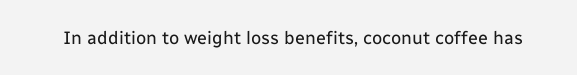In addition to weight loss benefits, coconut coffee has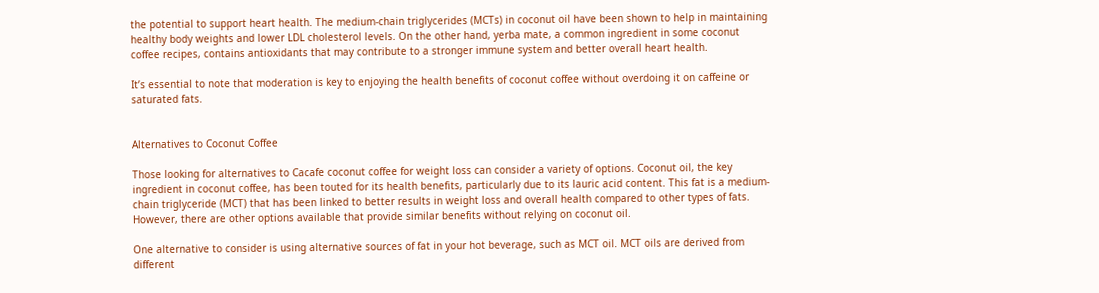the potential to support heart health. The medium-chain triglycerides (MCTs) in coconut oil have been shown to help in maintaining healthy body weights and lower LDL cholesterol levels. On the other hand, yerba mate, a common ingredient in some coconut coffee recipes, contains antioxidants that may contribute to a stronger immune system and better overall heart health.

It’s essential to note that moderation is key to enjoying the health benefits of coconut coffee without overdoing it on caffeine or saturated fats.


Alternatives to Coconut Coffee

Those looking for alternatives to Cacafe coconut coffee for weight loss can consider a variety of options. Coconut oil, the key ingredient in coconut coffee, has been touted for its health benefits, particularly due to its lauric acid content. This fat is a medium-chain triglyceride (MCT) that has been linked to better results in weight loss and overall health compared to other types of fats. However, there are other options available that provide similar benefits without relying on coconut oil.

One alternative to consider is using alternative sources of fat in your hot beverage, such as MCT oil. MCT oils are derived from different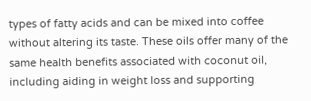types of fatty acids and can be mixed into coffee without altering its taste. These oils offer many of the same health benefits associated with coconut oil, including aiding in weight loss and supporting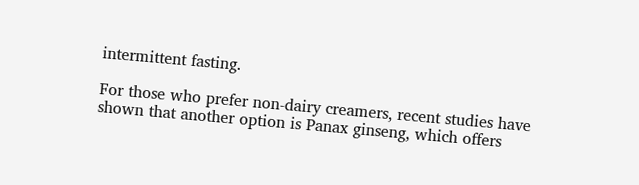intermittent fasting.

For those who prefer non-dairy creamers, recent studies have shown that another option is Panax ginseng, which offers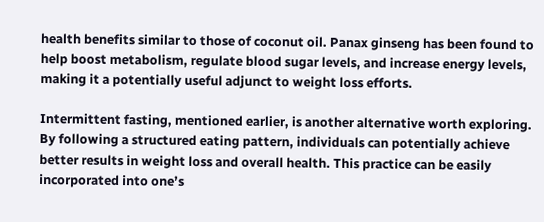health benefits similar to those of coconut oil. Panax ginseng has been found to help boost metabolism, regulate blood sugar levels, and increase energy levels, making it a potentially useful adjunct to weight loss efforts.

Intermittent fasting, mentioned earlier, is another alternative worth exploring. By following a structured eating pattern, individuals can potentially achieve better results in weight loss and overall health. This practice can be easily incorporated into one’s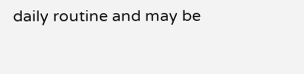daily routine and may be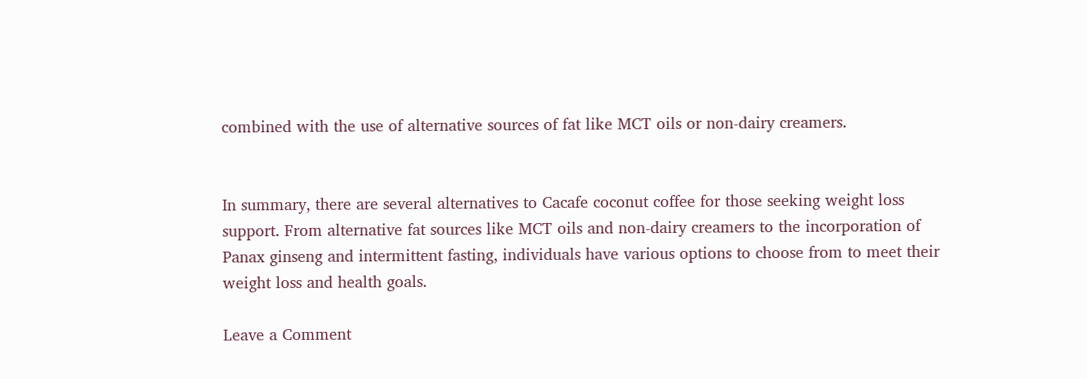combined with the use of alternative sources of fat like MCT oils or non-dairy creamers.


In summary, there are several alternatives to Cacafe coconut coffee for those seeking weight loss support. From alternative fat sources like MCT oils and non-dairy creamers to the incorporation of Panax ginseng and intermittent fasting, individuals have various options to choose from to meet their weight loss and health goals.

Leave a Comment